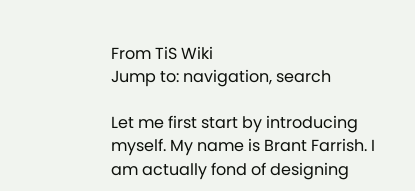From TiS Wiki
Jump to: navigation, search

Let me first start by introducing myself. My name is Brant Farrish. I am actually fond of designing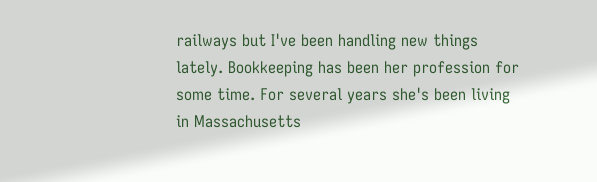railways but I've been handling new things lately. Bookkeeping has been her profession for some time. For several years she's been living in Massachusetts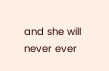and she will never ever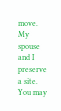move. My spouse and I preserve a site. You may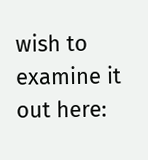wish to examine it out here: